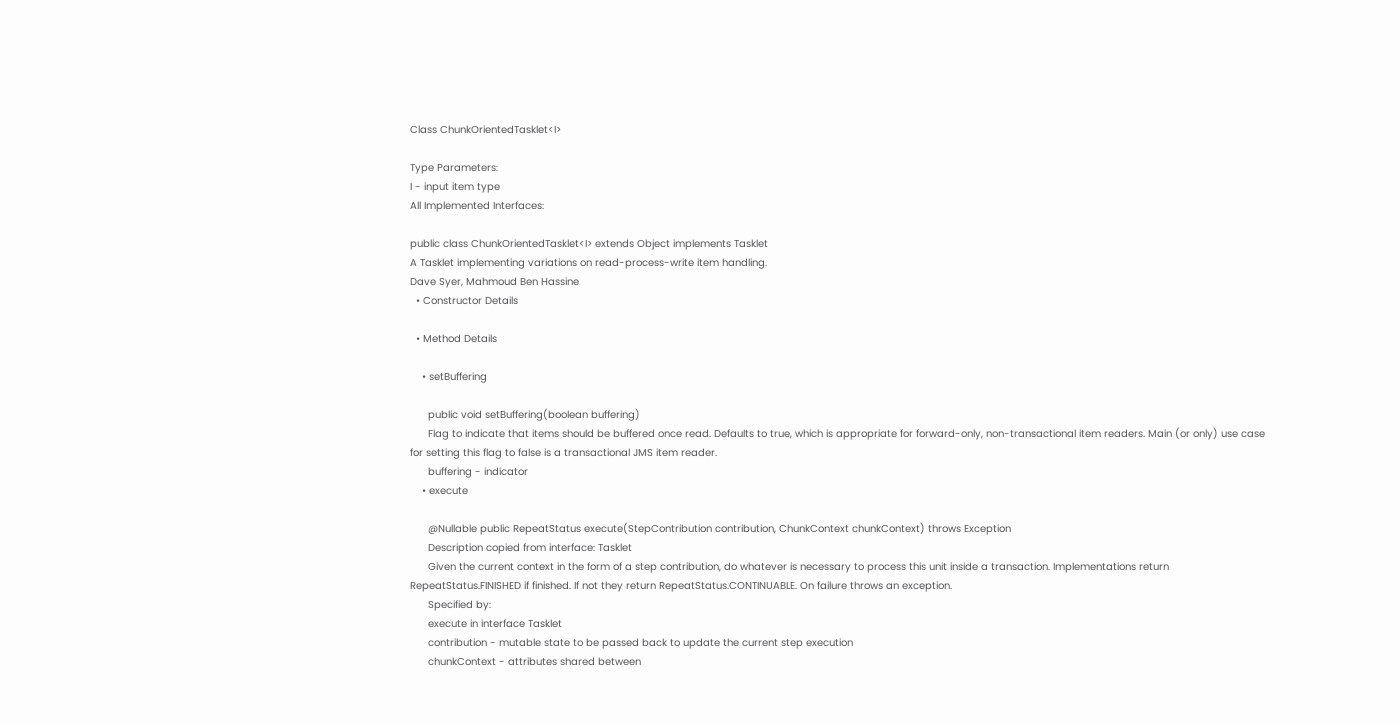Class ChunkOrientedTasklet<I>

Type Parameters:
I - input item type
All Implemented Interfaces:

public class ChunkOrientedTasklet<I> extends Object implements Tasklet
A Tasklet implementing variations on read-process-write item handling.
Dave Syer, Mahmoud Ben Hassine
  • Constructor Details

  • Method Details

    • setBuffering

      public void setBuffering(boolean buffering)
      Flag to indicate that items should be buffered once read. Defaults to true, which is appropriate for forward-only, non-transactional item readers. Main (or only) use case for setting this flag to false is a transactional JMS item reader.
      buffering - indicator
    • execute

      @Nullable public RepeatStatus execute(StepContribution contribution, ChunkContext chunkContext) throws Exception
      Description copied from interface: Tasklet
      Given the current context in the form of a step contribution, do whatever is necessary to process this unit inside a transaction. Implementations return RepeatStatus.FINISHED if finished. If not they return RepeatStatus.CONTINUABLE. On failure throws an exception.
      Specified by:
      execute in interface Tasklet
      contribution - mutable state to be passed back to update the current step execution
      chunkContext - attributes shared between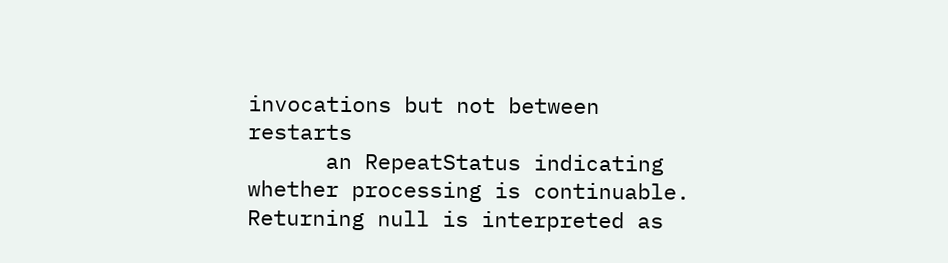invocations but not between restarts
      an RepeatStatus indicating whether processing is continuable. Returning null is interpreted as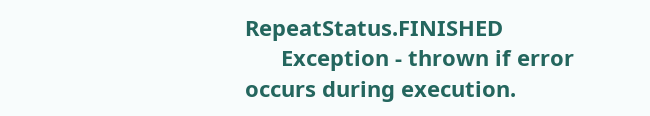RepeatStatus.FINISHED
      Exception - thrown if error occurs during execution.